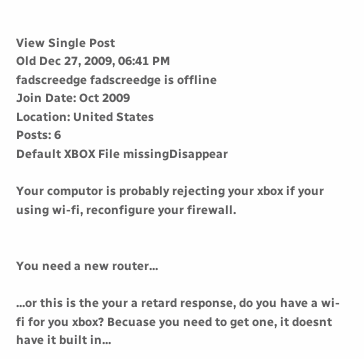View Single Post
Old Dec 27, 2009, 06:41 PM
fadscreedge fadscreedge is offline
Join Date: Oct 2009
Location: United States
Posts: 6
Default XBOX File missingDisappear

Your computor is probably rejecting your xbox if your using wi-fi, reconfigure your firewall.


You need a new router...

...or this is the your a retard response, do you have a wi-fi for you xbox? Becuase you need to get one, it doesnt have it built in...